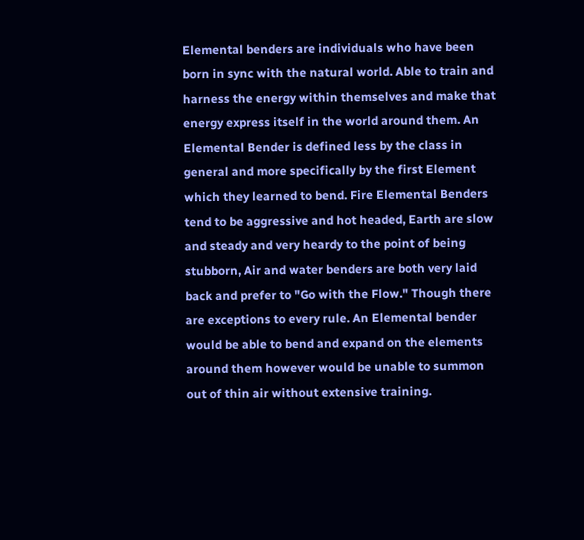Elemental benders are individuals who have been born in sync with the natural world. Able to train and harness the energy within themselves and make that energy express itself in the world around them. An Elemental Bender is defined less by the class in general and more specifically by the first Element which they learned to bend. Fire Elemental Benders tend to be aggressive and hot headed, Earth are slow and steady and very heardy to the point of being stubborn, Air and water benders are both very laid back and prefer to "Go with the Flow." Though there are exceptions to every rule. An Elemental bender would be able to bend and expand on the elements around them however would be unable to summon out of thin air without extensive training.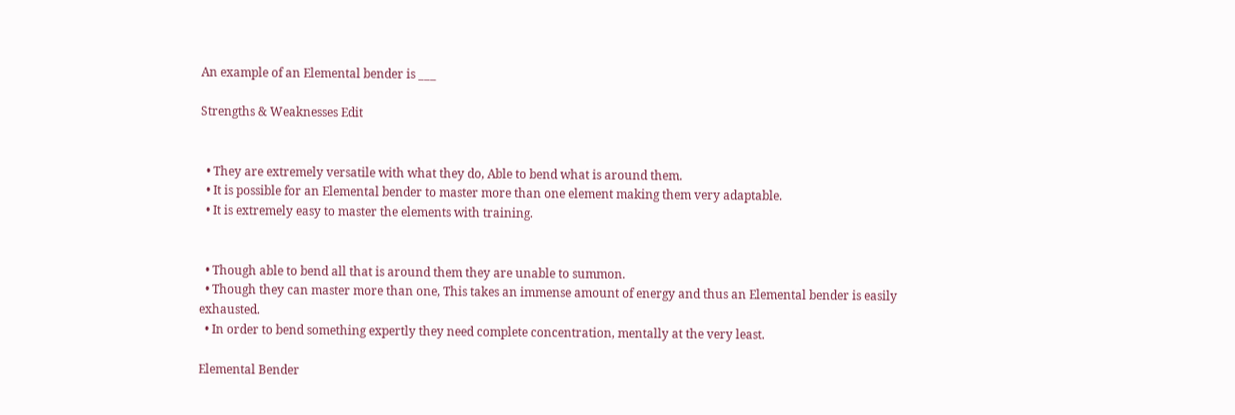An example of an Elemental bender is ___

Strengths & Weaknesses Edit


  • They are extremely versatile with what they do, Able to bend what is around them.
  • It is possible for an Elemental bender to master more than one element making them very adaptable.
  • It is extremely easy to master the elements with training.


  • Though able to bend all that is around them they are unable to summon.
  • Though they can master more than one, This takes an immense amount of energy and thus an Elemental bender is easily exhausted.
  • In order to bend something expertly they need complete concentration, mentally at the very least.

Elemental Bender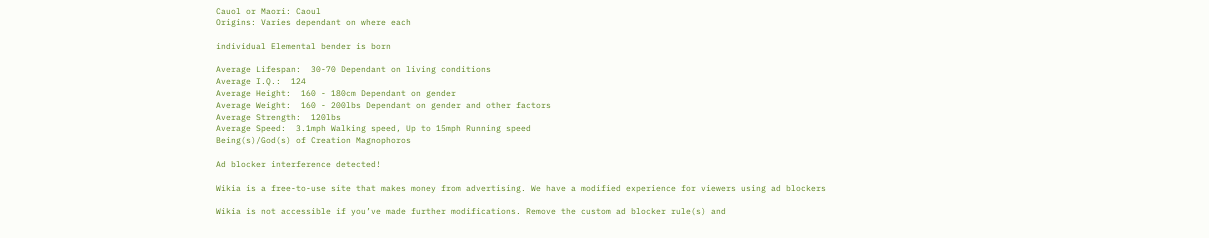Cauol or Maori: Caoul
Origins: Varies dependant on where each

individual Elemental bender is born

Average Lifespan:  30-70 Dependant on living conditions
Average I.Q.:  124
Average Height:  160 - 180cm Dependant on gender
Average Weight:  160 - 200lbs Dependant on gender and other factors
Average Strength:  120lbs
Average Speed:  3.1mph Walking speed, Up to 15mph Running speed
Being(s)/God(s) of Creation Magnophoros

Ad blocker interference detected!

Wikia is a free-to-use site that makes money from advertising. We have a modified experience for viewers using ad blockers

Wikia is not accessible if you’ve made further modifications. Remove the custom ad blocker rule(s) and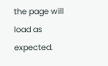the page will load as expected.